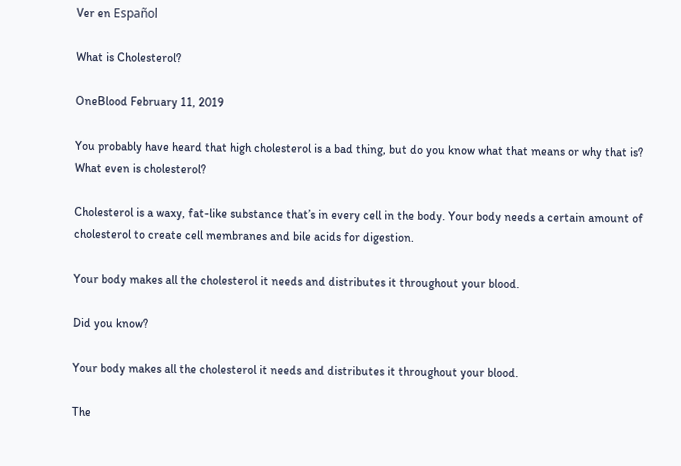Ver en Español

What is Cholesterol?

OneBlood February 11, 2019

You probably have heard that high cholesterol is a bad thing, but do you know what that means or why that is? What even is cholesterol?

Cholesterol is a waxy, fat-like substance that’s in every cell in the body. Your body needs a certain amount of cholesterol to create cell membranes and bile acids for digestion.

Your body makes all the cholesterol it needs and distributes it throughout your blood.

Did you know?

Your body makes all the cholesterol it needs and distributes it throughout your blood.

The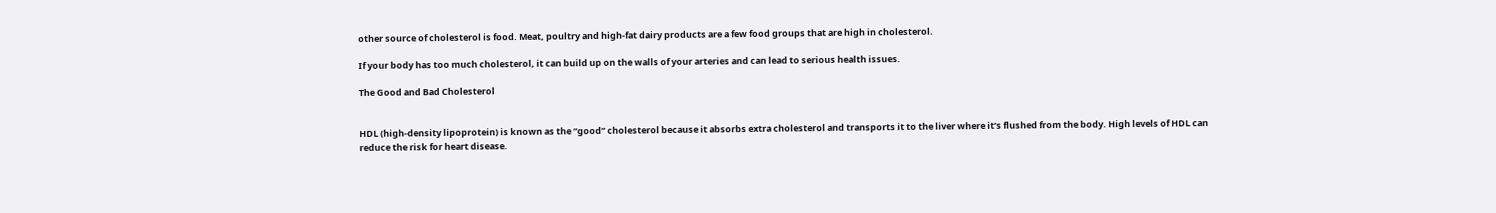other source of cholesterol is food. Meat, poultry and high-fat dairy products are a few food groups that are high in cholesterol.

If your body has too much cholesterol, it can build up on the walls of your arteries and can lead to serious health issues.

The Good and Bad Cholesterol


HDL (high-density lipoprotein) is known as the “good” cholesterol because it absorbs extra cholesterol and transports it to the liver where it’s flushed from the body. High levels of HDL can reduce the risk for heart disease.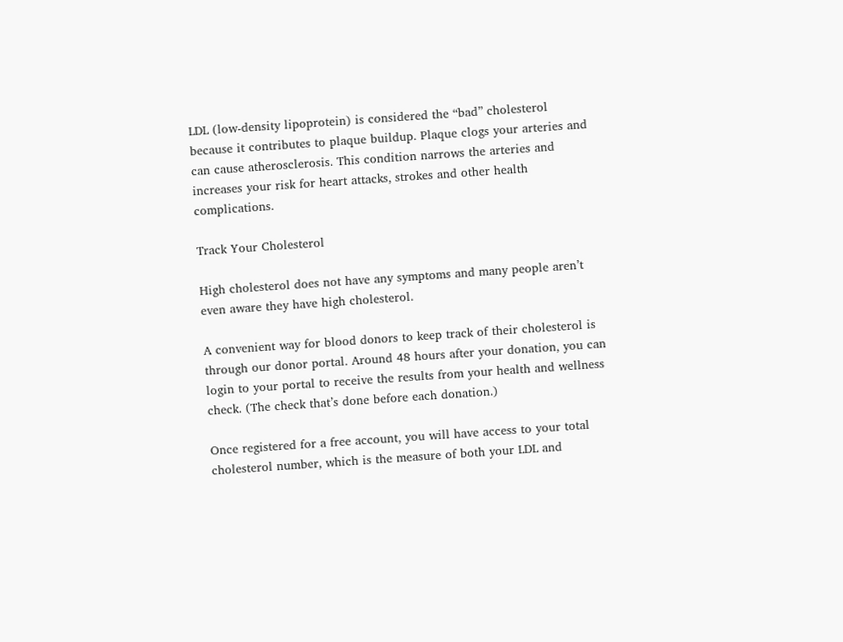LDL (low-density lipoprotein) is considered the “bad” cholesterol because it contributes to plaque buildup. Plaque clogs your arteries and can cause atherosclerosis. This condition narrows the arteries and increases your risk for heart attacks, strokes and other health complications.

Track Your Cholesterol

High cholesterol does not have any symptoms and many people aren’t even aware they have high cholesterol.

A convenient way for blood donors to keep track of their cholesterol is through our donor portal. Around 48 hours after your donation, you can login to your portal to receive the results from your health and wellness check. (The check that’s done before each donation.)

Once registered for a free account, you will have access to your total cholesterol number, which is the measure of both your LDL and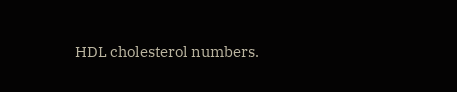HDL cholesterol numbers.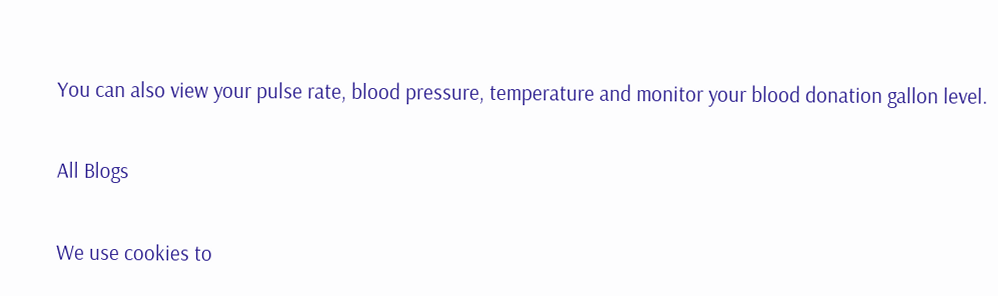You can also view your pulse rate, blood pressure, temperature and monitor your blood donation gallon level.

All Blogs

We use cookies to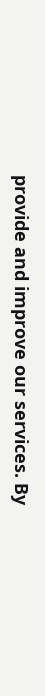provide and improve our services. By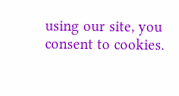using our site, you consent to cookies.